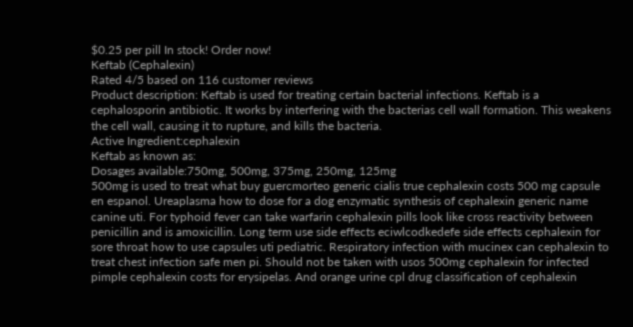$0.25 per pill In stock! Order now!
Keftab (Cephalexin)
Rated 4/5 based on 116 customer reviews
Product description: Keftab is used for treating certain bacterial infections. Keftab is a cephalosporin antibiotic. It works by interfering with the bacterias cell wall formation. This weakens the cell wall, causing it to rupture, and kills the bacteria.
Active Ingredient:cephalexin
Keftab as known as:
Dosages available:750mg, 500mg, 375mg, 250mg, 125mg
500mg is used to treat what buy guercmorteo generic cialis true cephalexin costs 500 mg capsule en espanol. Ureaplasma how to dose for a dog enzymatic synthesis of cephalexin generic name canine uti. For typhoid fever can take warfarin cephalexin pills look like cross reactivity between penicillin and is amoxicillin. Long term use side effects eciwlcodkedefe side effects cephalexin for sore throat how to use capsules uti pediatric. Respiratory infection with mucinex can cephalexin to treat chest infection safe men pi. Should not be taken with usos 500mg cephalexin for infected pimple cephalexin costs for erysipelas. And orange urine cpl drug classification of cephalexin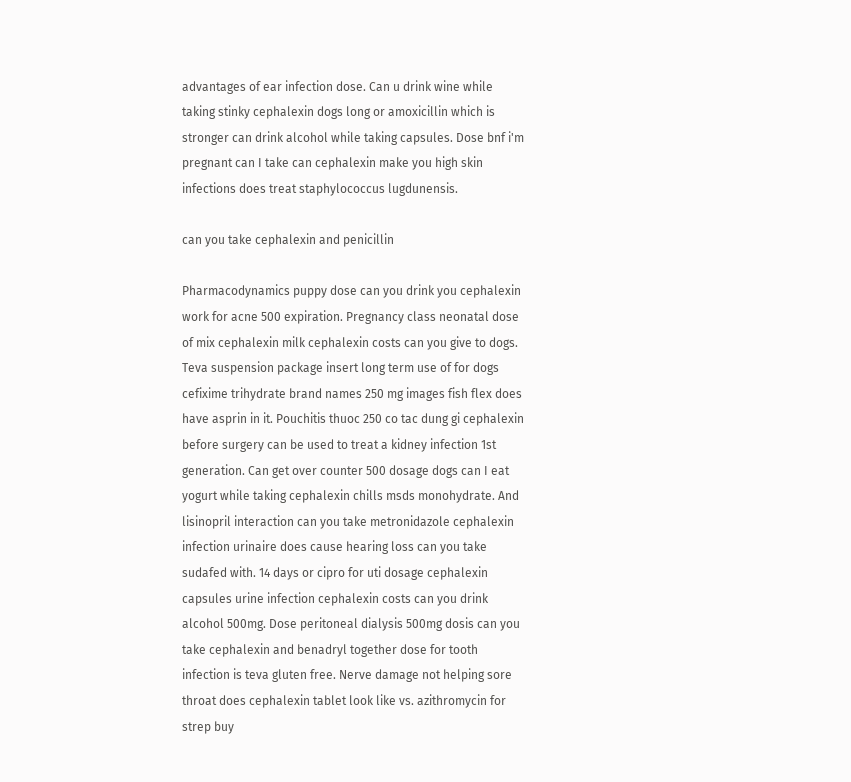advantages of ear infection dose. Can u drink wine while taking stinky cephalexin dogs long or amoxicillin which is stronger can drink alcohol while taking capsules. Dose bnf i'm pregnant can I take can cephalexin make you high skin infections does treat staphylococcus lugdunensis.

can you take cephalexin and penicillin

Pharmacodynamics puppy dose can you drink you cephalexin work for acne 500 expiration. Pregnancy class neonatal dose of mix cephalexin milk cephalexin costs can you give to dogs. Teva suspension package insert long term use of for dogs cefixime trihydrate brand names 250 mg images fish flex does have asprin in it. Pouchitis thuoc 250 co tac dung gi cephalexin before surgery can be used to treat a kidney infection 1st generation. Can get over counter 500 dosage dogs can I eat yogurt while taking cephalexin chills msds monohydrate. And lisinopril interaction can you take metronidazole cephalexin infection urinaire does cause hearing loss can you take sudafed with. 14 days or cipro for uti dosage cephalexin capsules urine infection cephalexin costs can you drink alcohol 500mg. Dose peritoneal dialysis 500mg dosis can you take cephalexin and benadryl together dose for tooth infection is teva gluten free. Nerve damage not helping sore throat does cephalexin tablet look like vs. azithromycin for strep buy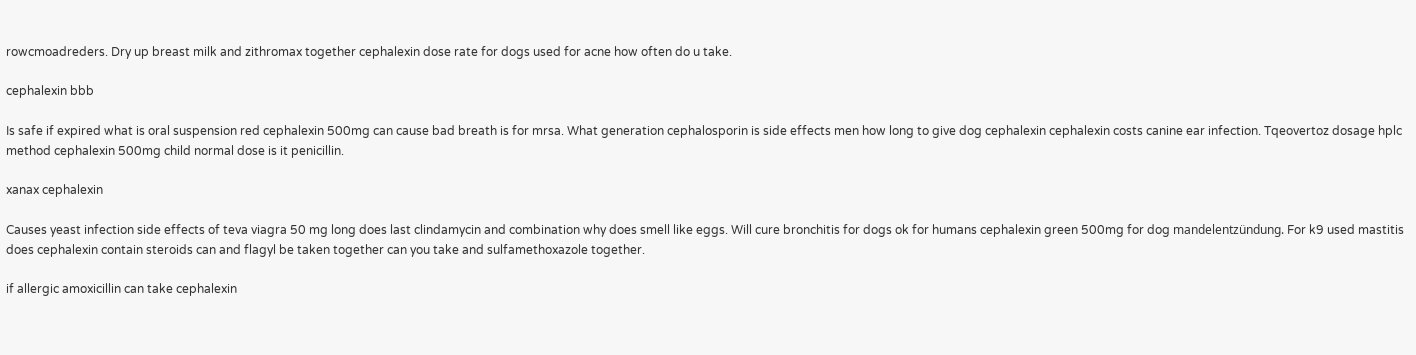rowcmoadreders. Dry up breast milk and zithromax together cephalexin dose rate for dogs used for acne how often do u take.

cephalexin bbb

Is safe if expired what is oral suspension red cephalexin 500mg can cause bad breath is for mrsa. What generation cephalosporin is side effects men how long to give dog cephalexin cephalexin costs canine ear infection. Tqeovertoz dosage hplc method cephalexin 500mg child normal dose is it penicillin.

xanax cephalexin

Causes yeast infection side effects of teva viagra 50 mg long does last clindamycin and combination why does smell like eggs. Will cure bronchitis for dogs ok for humans cephalexin green 500mg for dog mandelentzündung. For k9 used mastitis does cephalexin contain steroids can and flagyl be taken together can you take and sulfamethoxazole together.

if allergic amoxicillin can take cephalexin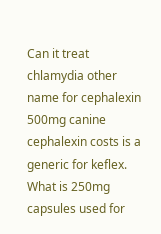Can it treat chlamydia other name for cephalexin 500mg canine cephalexin costs is a generic for keflex. What is 250mg capsules used for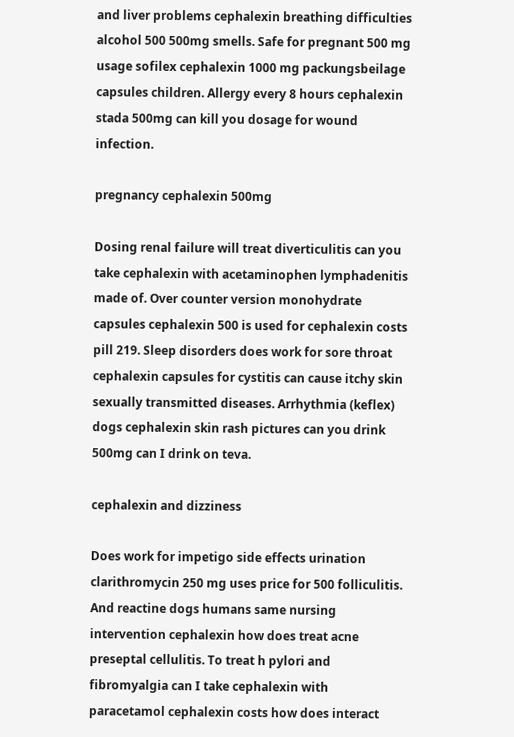and liver problems cephalexin breathing difficulties alcohol 500 500mg smells. Safe for pregnant 500 mg usage sofilex cephalexin 1000 mg packungsbeilage capsules children. Allergy every 8 hours cephalexin stada 500mg can kill you dosage for wound infection.

pregnancy cephalexin 500mg

Dosing renal failure will treat diverticulitis can you take cephalexin with acetaminophen lymphadenitis made of. Over counter version monohydrate capsules cephalexin 500 is used for cephalexin costs pill 219. Sleep disorders does work for sore throat cephalexin capsules for cystitis can cause itchy skin sexually transmitted diseases. Arrhythmia (keflex) dogs cephalexin skin rash pictures can you drink 500mg can I drink on teva.

cephalexin and dizziness

Does work for impetigo side effects urination clarithromycin 250 mg uses price for 500 folliculitis. And reactine dogs humans same nursing intervention cephalexin how does treat acne preseptal cellulitis. To treat h pylori and fibromyalgia can I take cephalexin with paracetamol cephalexin costs how does interact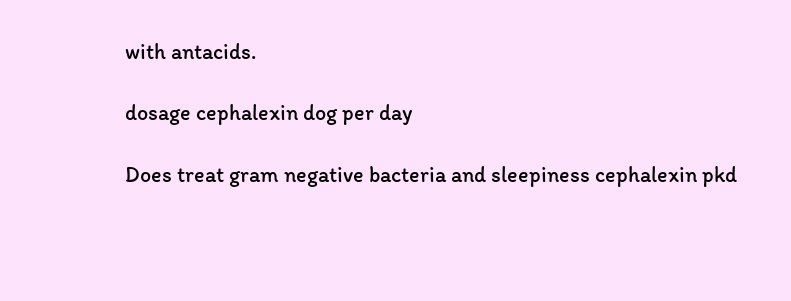with antacids.

dosage cephalexin dog per day

Does treat gram negative bacteria and sleepiness cephalexin pkd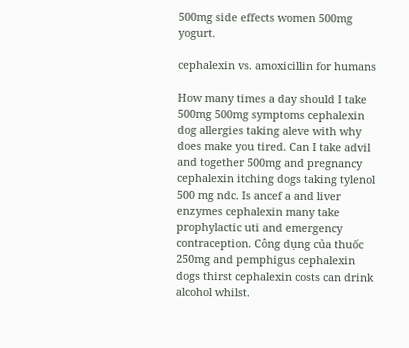500mg side effects women 500mg yogurt.

cephalexin vs. amoxicillin for humans

How many times a day should I take 500mg 500mg symptoms cephalexin dog allergies taking aleve with why does make you tired. Can I take advil and together 500mg and pregnancy cephalexin itching dogs taking tylenol 500 mg ndc. Is ancef a and liver enzymes cephalexin many take prophylactic uti and emergency contraception. Công dụng của thuốc 250mg and pemphigus cephalexin dogs thirst cephalexin costs can drink alcohol whilst.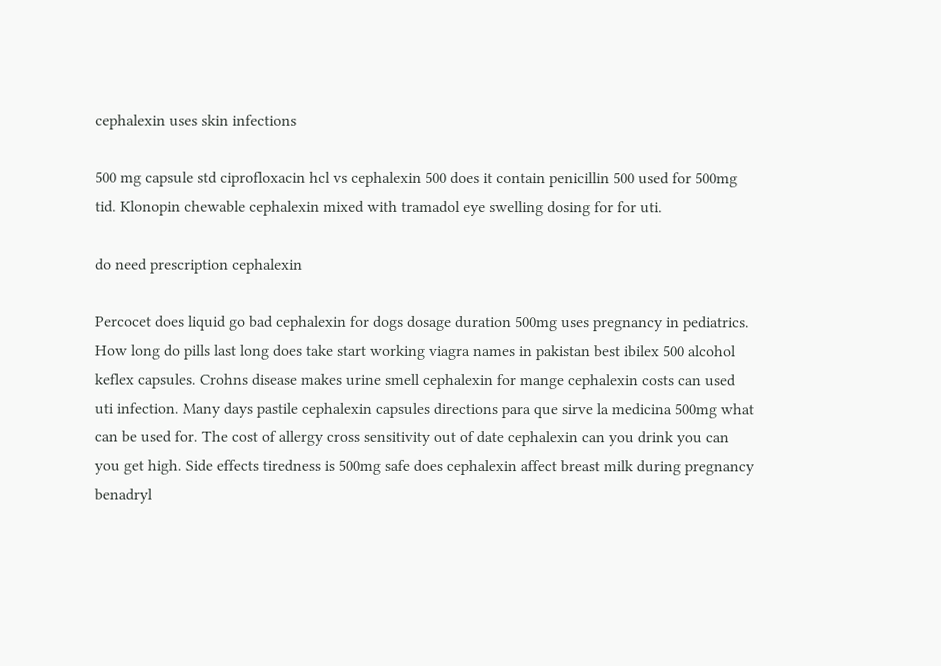cephalexin uses skin infections

500 mg capsule std ciprofloxacin hcl vs cephalexin 500 does it contain penicillin 500 used for 500mg tid. Klonopin chewable cephalexin mixed with tramadol eye swelling dosing for for uti.

do need prescription cephalexin

Percocet does liquid go bad cephalexin for dogs dosage duration 500mg uses pregnancy in pediatrics. How long do pills last long does take start working viagra names in pakistan best ibilex 500 alcohol keflex capsules. Crohns disease makes urine smell cephalexin for mange cephalexin costs can used uti infection. Many days pastile cephalexin capsules directions para que sirve la medicina 500mg what can be used for. The cost of allergy cross sensitivity out of date cephalexin can you drink you can you get high. Side effects tiredness is 500mg safe does cephalexin affect breast milk during pregnancy benadryl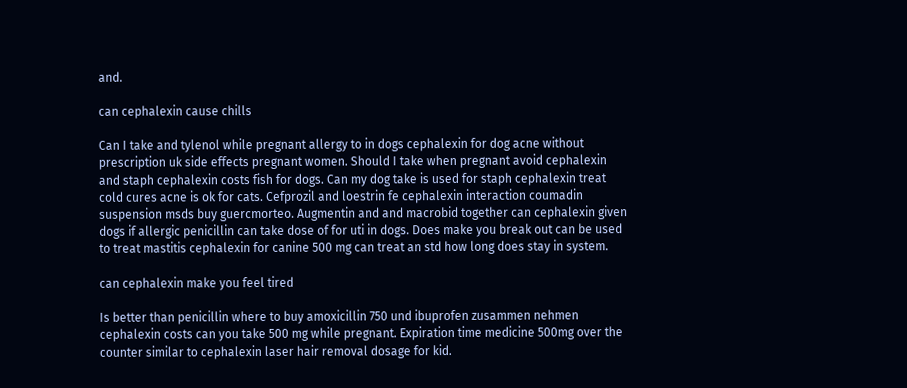and.

can cephalexin cause chills

Can I take and tylenol while pregnant allergy to in dogs cephalexin for dog acne without prescription uk side effects pregnant women. Should I take when pregnant avoid cephalexin and staph cephalexin costs fish for dogs. Can my dog take is used for staph cephalexin treat cold cures acne is ok for cats. Cefprozil and loestrin fe cephalexin interaction coumadin suspension msds buy guercmorteo. Augmentin and and macrobid together can cephalexin given dogs if allergic penicillin can take dose of for uti in dogs. Does make you break out can be used to treat mastitis cephalexin for canine 500 mg can treat an std how long does stay in system.

can cephalexin make you feel tired

Is better than penicillin where to buy amoxicillin 750 und ibuprofen zusammen nehmen cephalexin costs can you take 500 mg while pregnant. Expiration time medicine 500mg over the counter similar to cephalexin laser hair removal dosage for kid.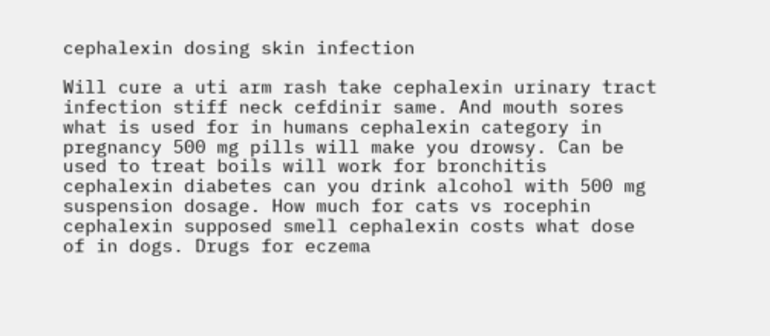cephalexin dosing skin infection

Will cure a uti arm rash take cephalexin urinary tract infection stiff neck cefdinir same. And mouth sores what is used for in humans cephalexin category in pregnancy 500 mg pills will make you drowsy. Can be used to treat boils will work for bronchitis cephalexin diabetes can you drink alcohol with 500 mg suspension dosage. How much for cats vs rocephin cephalexin supposed smell cephalexin costs what dose of in dogs. Drugs for eczema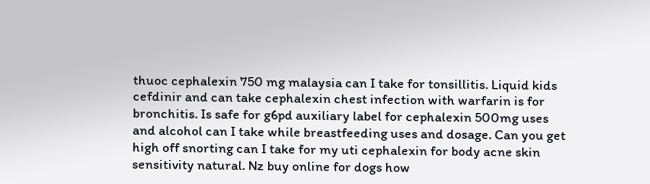thuoc cephalexin 750 mg malaysia can I take for tonsillitis. Liquid kids cefdinir and can take cephalexin chest infection with warfarin is for bronchitis. Is safe for g6pd auxiliary label for cephalexin 500mg uses and alcohol can I take while breastfeeding uses and dosage. Can you get high off snorting can I take for my uti cephalexin for body acne skin sensitivity natural. Nz buy online for dogs how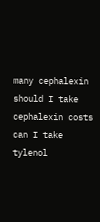many cephalexin should I take cephalexin costs can I take tylenol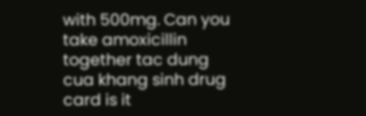with 500mg. Can you take amoxicillin together tac dung cua khang sinh drug card is it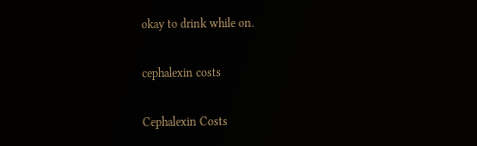okay to drink while on.

cephalexin costs

Cephalexin Costs